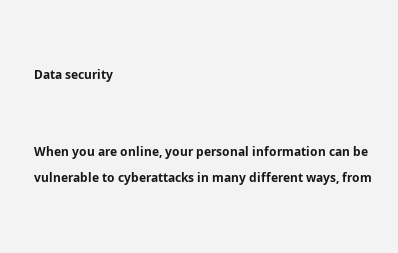Data security


When you are online, your personal information can be vulnerable to cyberattacks in many different ways, from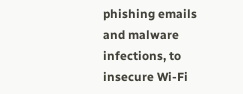phishing emails and malware infections, to insecure Wi-Fi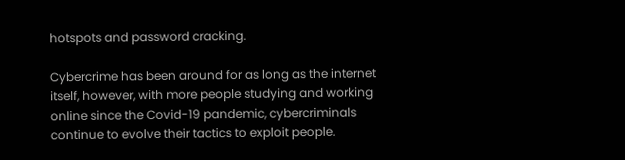hotspots and password cracking.

Cybercrime has been around for as long as the internet itself, however, with more people studying and working online since the Covid-19 pandemic, cybercriminals continue to evolve their tactics to exploit people.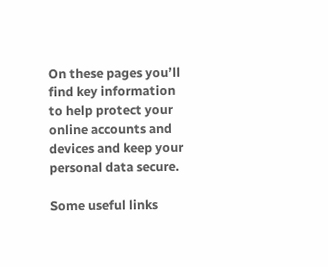On these pages you’ll find key information to help protect your online accounts and devices and keep your personal data secure.

Some useful links